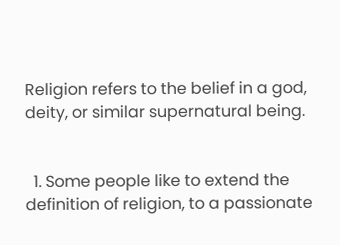Religion refers to the belief in a god, deity, or similar supernatural being.


  1. Some people like to extend the definition of religion, to a passionate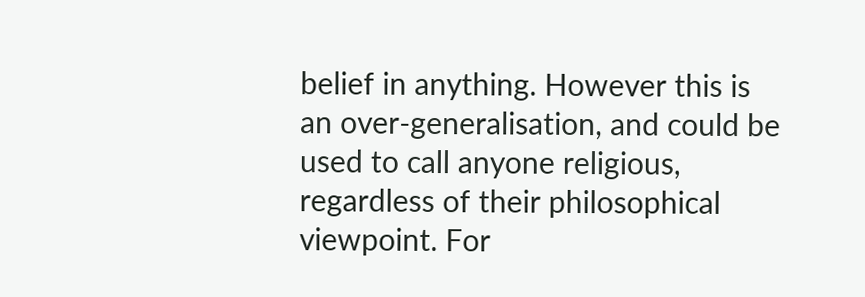belief in anything. However this is an over-generalisation, and could be used to call anyone religious, regardless of their philosophical viewpoint. For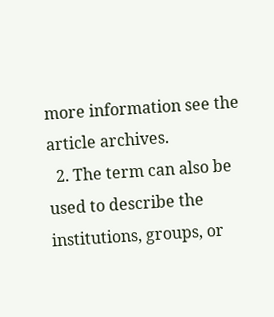more information see the article archives.
  2. The term can also be used to describe the institutions, groups, or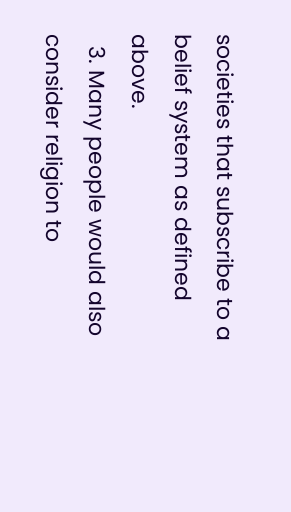societies that subscribe to a belief system as defined above.
  3. Many people would also consider religion to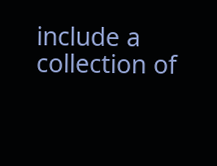include a collection of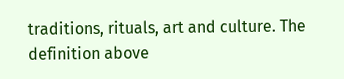traditions, rituals, art and culture. The definition above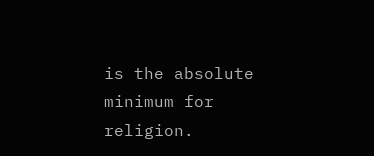is the absolute minimum for religion.